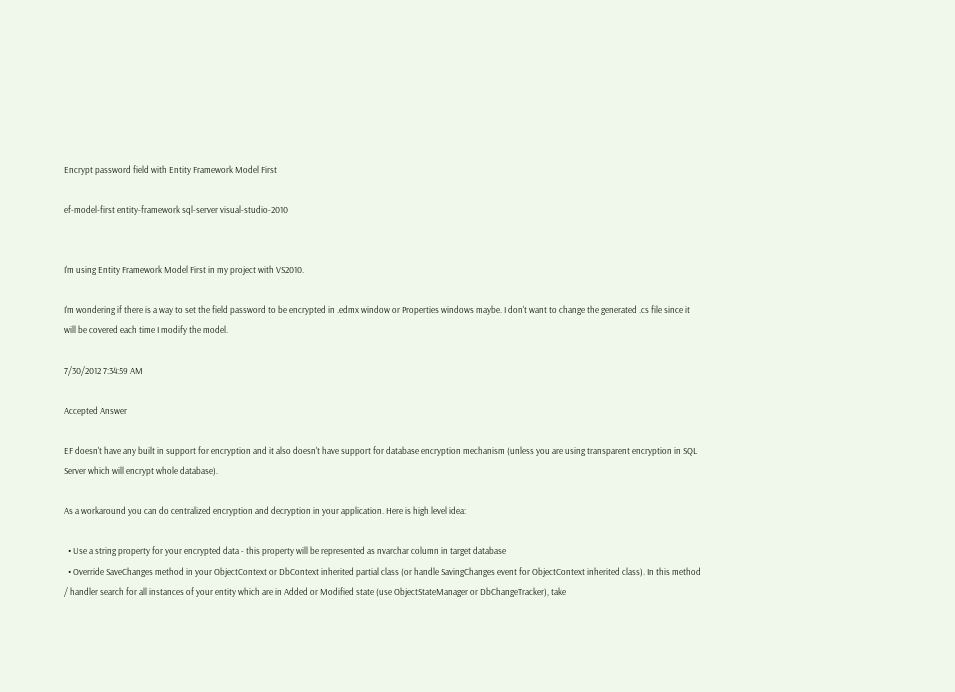Encrypt password field with Entity Framework Model First

ef-model-first entity-framework sql-server visual-studio-2010


I'm using Entity Framework Model First in my project with VS2010.

I'm wondering if there is a way to set the field password to be encrypted in .edmx window or Properties windows maybe. I don't want to change the generated .cs file since it will be covered each time I modify the model.

7/30/2012 7:34:59 AM

Accepted Answer

EF doesn't have any built in support for encryption and it also doesn't have support for database encryption mechanism (unless you are using transparent encryption in SQL Server which will encrypt whole database).

As a workaround you can do centralized encryption and decryption in your application. Here is high level idea:

  • Use a string property for your encrypted data - this property will be represented as nvarchar column in target database
  • Override SaveChanges method in your ObjectContext or DbContext inherited partial class (or handle SavingChanges event for ObjectContext inherited class). In this method / handler search for all instances of your entity which are in Added or Modified state (use ObjectStateManager or DbChangeTracker), take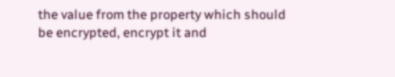the value from the property which should be encrypted, encrypt it and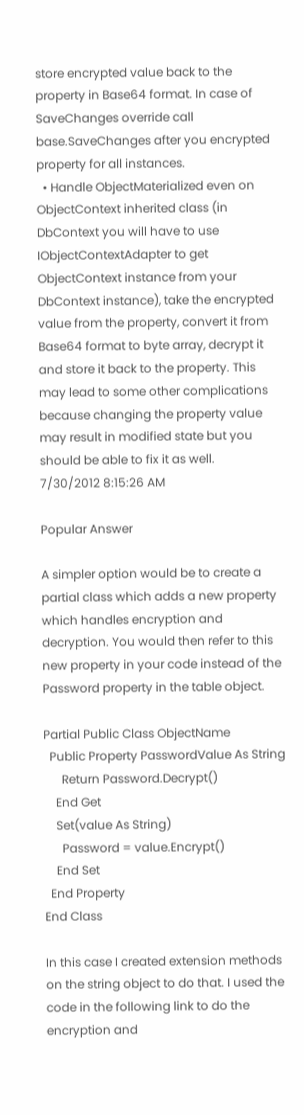store encrypted value back to the property in Base64 format. In case of SaveChanges override call base.SaveChanges after you encrypted property for all instances.
  • Handle ObjectMaterialized even on ObjectContext inherited class (in DbContext you will have to use IObjectContextAdapter to get ObjectContext instance from your DbContext instance), take the encrypted value from the property, convert it from Base64 format to byte array, decrypt it and store it back to the property. This may lead to some other complications because changing the property value may result in modified state but you should be able to fix it as well.
7/30/2012 8:15:26 AM

Popular Answer

A simpler option would be to create a partial class which adds a new property which handles encryption and decryption. You would then refer to this new property in your code instead of the Password property in the table object.

Partial Public Class ObjectName
  Public Property PasswordValue As String
      Return Password.Decrypt()
    End Get
    Set(value As String)
      Password = value.Encrypt()
    End Set
  End Property
End Class

In this case I created extension methods on the string object to do that. I used the code in the following link to do the encryption and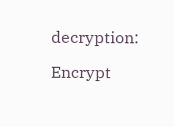decryption:

Encrypt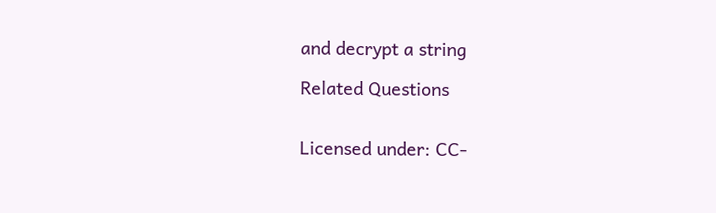and decrypt a string

Related Questions


Licensed under: CC-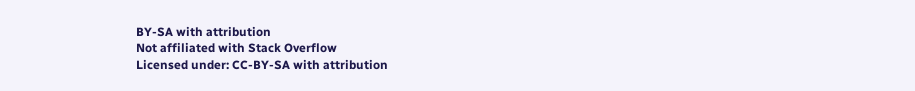BY-SA with attribution
Not affiliated with Stack Overflow
Licensed under: CC-BY-SA with attribution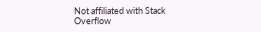Not affiliated with Stack Overflow